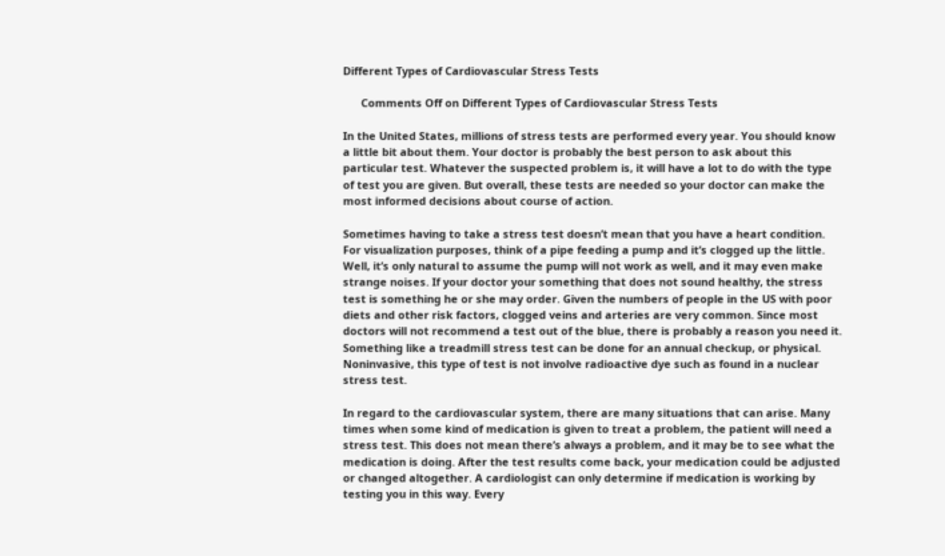Different Types of Cardiovascular Stress Tests

      Comments Off on Different Types of Cardiovascular Stress Tests

In the United States, millions of stress tests are performed every year. You should know a little bit about them. Your doctor is probably the best person to ask about this particular test. Whatever the suspected problem is, it will have a lot to do with the type of test you are given. But overall, these tests are needed so your doctor can make the most informed decisions about course of action.

Sometimes having to take a stress test doesn’t mean that you have a heart condition. For visualization purposes, think of a pipe feeding a pump and it’s clogged up the little. Well, it’s only natural to assume the pump will not work as well, and it may even make strange noises. If your doctor your something that does not sound healthy, the stress test is something he or she may order. Given the numbers of people in the US with poor diets and other risk factors, clogged veins and arteries are very common. Since most doctors will not recommend a test out of the blue, there is probably a reason you need it. Something like a treadmill stress test can be done for an annual checkup, or physical. Noninvasive, this type of test is not involve radioactive dye such as found in a nuclear stress test.

In regard to the cardiovascular system, there are many situations that can arise. Many times when some kind of medication is given to treat a problem, the patient will need a stress test. This does not mean there’s always a problem, and it may be to see what the medication is doing. After the test results come back, your medication could be adjusted or changed altogether. A cardiologist can only determine if medication is working by testing you in this way. Every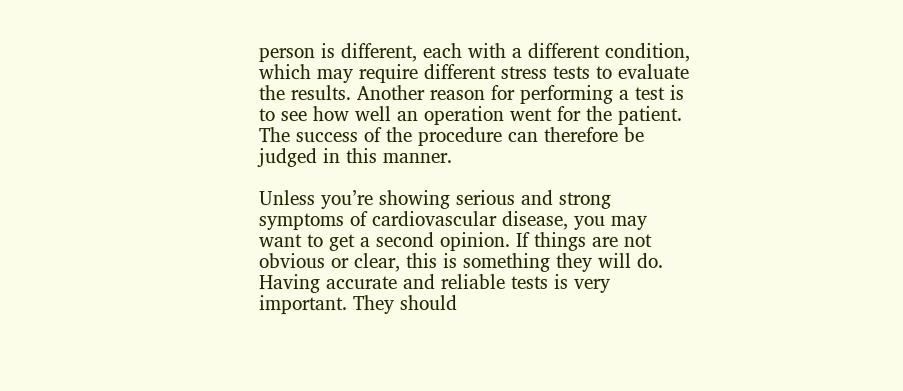person is different, each with a different condition, which may require different stress tests to evaluate the results. Another reason for performing a test is to see how well an operation went for the patient. The success of the procedure can therefore be judged in this manner.

Unless you’re showing serious and strong symptoms of cardiovascular disease, you may want to get a second opinion. If things are not obvious or clear, this is something they will do. Having accurate and reliable tests is very important. They should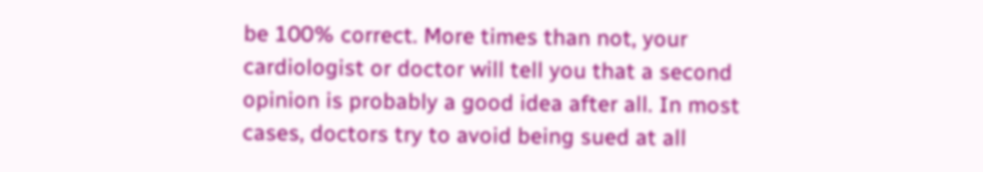be 100% correct. More times than not, your cardiologist or doctor will tell you that a second opinion is probably a good idea after all. In most cases, doctors try to avoid being sued at all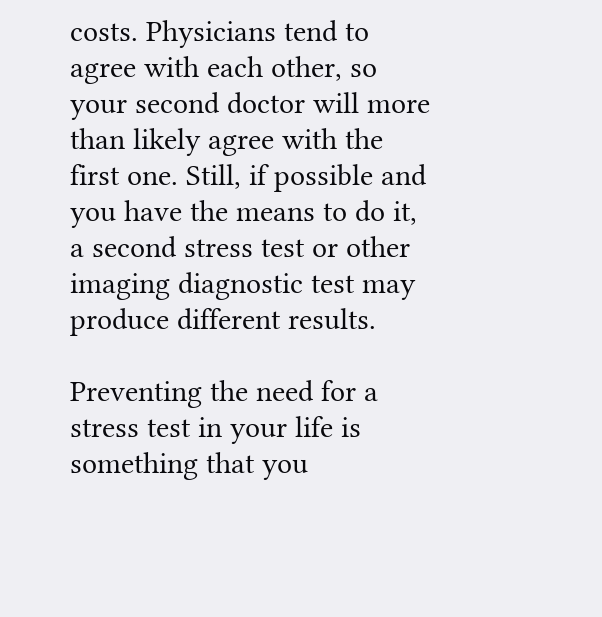costs. Physicians tend to agree with each other, so your second doctor will more than likely agree with the first one. Still, if possible and you have the means to do it, a second stress test or other imaging diagnostic test may produce different results.

Preventing the need for a stress test in your life is something that you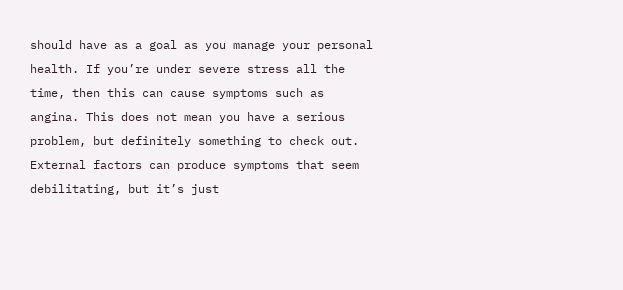should have as a goal as you manage your personal health. If you’re under severe stress all the time, then this can cause symptoms such as angina. This does not mean you have a serious problem, but definitely something to check out. External factors can produce symptoms that seem debilitating, but it’s just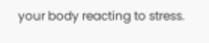your body reacting to stress.